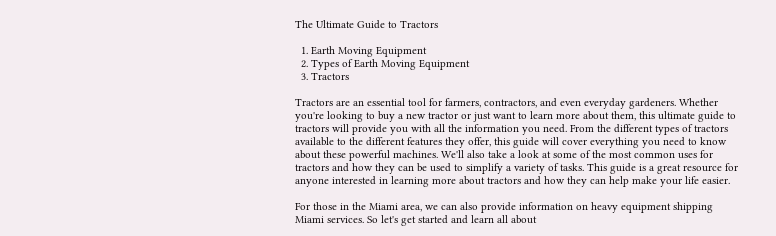The Ultimate Guide to Tractors

  1. Earth Moving Equipment
  2. Types of Earth Moving Equipment
  3. Tractors

Tractors are an essential tool for farmers, contractors, and even everyday gardeners. Whether you're looking to buy a new tractor or just want to learn more about them, this ultimate guide to tractors will provide you with all the information you need. From the different types of tractors available to the different features they offer, this guide will cover everything you need to know about these powerful machines. We'll also take a look at some of the most common uses for tractors and how they can be used to simplify a variety of tasks. This guide is a great resource for anyone interested in learning more about tractors and how they can help make your life easier.

For those in the Miami area, we can also provide information on heavy equipment shipping Miami services. So let's get started and learn all about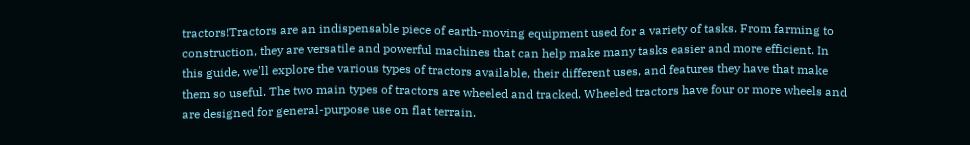tractors!Tractors are an indispensable piece of earth-moving equipment used for a variety of tasks. From farming to construction, they are versatile and powerful machines that can help make many tasks easier and more efficient. In this guide, we'll explore the various types of tractors available, their different uses, and features they have that make them so useful. The two main types of tractors are wheeled and tracked. Wheeled tractors have four or more wheels and are designed for general-purpose use on flat terrain.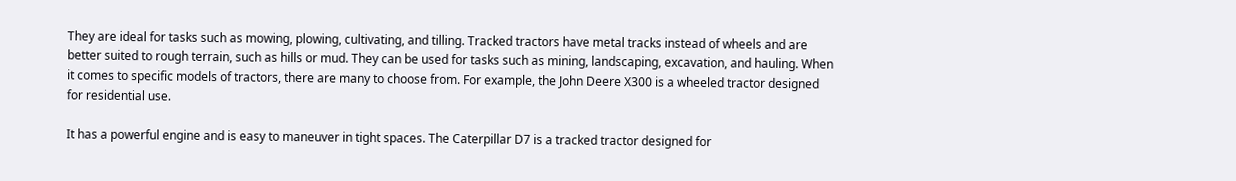They are ideal for tasks such as mowing, plowing, cultivating, and tilling. Tracked tractors have metal tracks instead of wheels and are better suited to rough terrain, such as hills or mud. They can be used for tasks such as mining, landscaping, excavation, and hauling. When it comes to specific models of tractors, there are many to choose from. For example, the John Deere X300 is a wheeled tractor designed for residential use.

It has a powerful engine and is easy to maneuver in tight spaces. The Caterpillar D7 is a tracked tractor designed for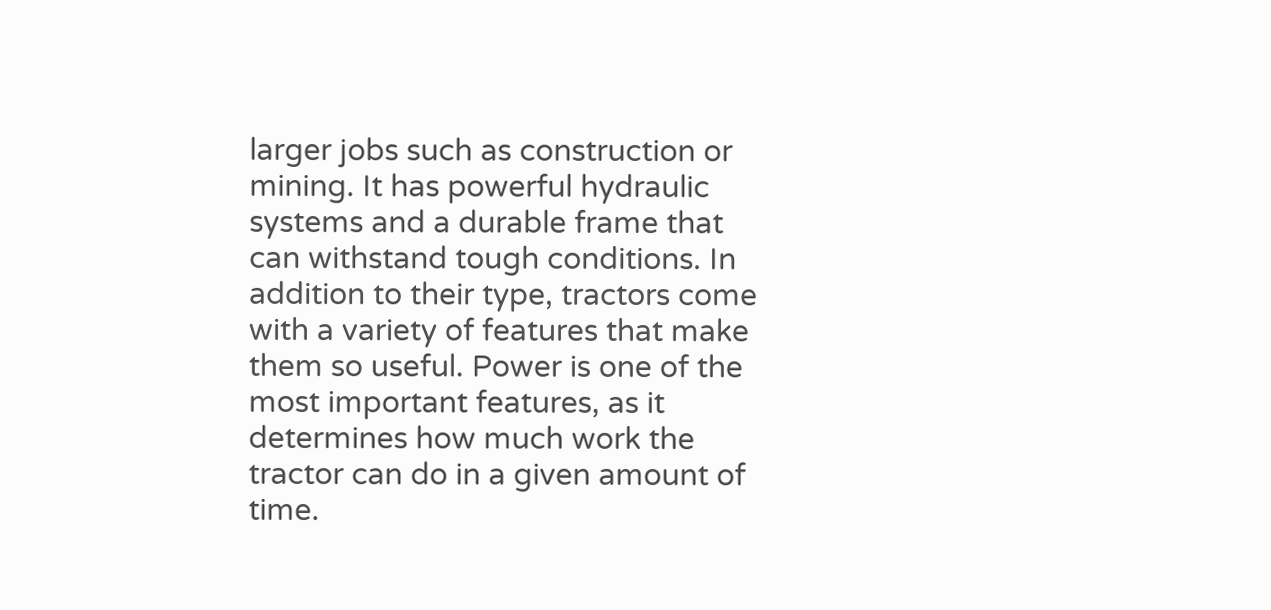larger jobs such as construction or mining. It has powerful hydraulic systems and a durable frame that can withstand tough conditions. In addition to their type, tractors come with a variety of features that make them so useful. Power is one of the most important features, as it determines how much work the tractor can do in a given amount of time.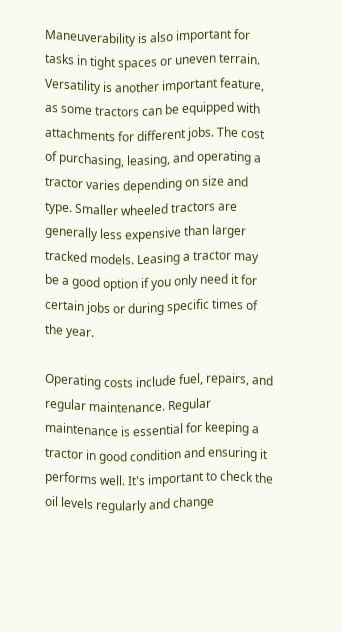Maneuverability is also important for tasks in tight spaces or uneven terrain. Versatility is another important feature, as some tractors can be equipped with attachments for different jobs. The cost of purchasing, leasing, and operating a tractor varies depending on size and type. Smaller wheeled tractors are generally less expensive than larger tracked models. Leasing a tractor may be a good option if you only need it for certain jobs or during specific times of the year.

Operating costs include fuel, repairs, and regular maintenance. Regular maintenance is essential for keeping a tractor in good condition and ensuring it performs well. It's important to check the oil levels regularly and change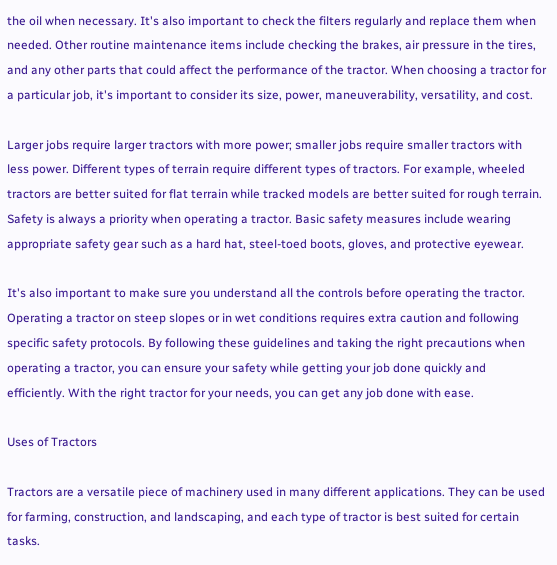the oil when necessary. It's also important to check the filters regularly and replace them when needed. Other routine maintenance items include checking the brakes, air pressure in the tires, and any other parts that could affect the performance of the tractor. When choosing a tractor for a particular job, it's important to consider its size, power, maneuverability, versatility, and cost.

Larger jobs require larger tractors with more power; smaller jobs require smaller tractors with less power. Different types of terrain require different types of tractors. For example, wheeled tractors are better suited for flat terrain while tracked models are better suited for rough terrain. Safety is always a priority when operating a tractor. Basic safety measures include wearing appropriate safety gear such as a hard hat, steel-toed boots, gloves, and protective eyewear.

It's also important to make sure you understand all the controls before operating the tractor. Operating a tractor on steep slopes or in wet conditions requires extra caution and following specific safety protocols. By following these guidelines and taking the right precautions when operating a tractor, you can ensure your safety while getting your job done quickly and efficiently. With the right tractor for your needs, you can get any job done with ease.

Uses of Tractors

Tractors are a versatile piece of machinery used in many different applications. They can be used for farming, construction, and landscaping, and each type of tractor is best suited for certain tasks.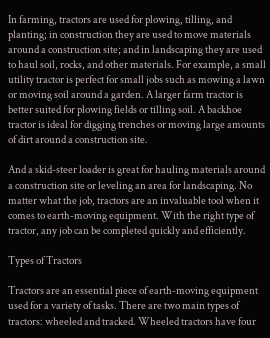In farming, tractors are used for plowing, tilling, and planting; in construction they are used to move materials around a construction site; and in landscaping they are used to haul soil, rocks, and other materials. For example, a small utility tractor is perfect for small jobs such as mowing a lawn or moving soil around a garden. A larger farm tractor is better suited for plowing fields or tilling soil. A backhoe tractor is ideal for digging trenches or moving large amounts of dirt around a construction site.

And a skid-steer loader is great for hauling materials around a construction site or leveling an area for landscaping. No matter what the job, tractors are an invaluable tool when it comes to earth-moving equipment. With the right type of tractor, any job can be completed quickly and efficiently.

Types of Tractors

Tractors are an essential piece of earth-moving equipment used for a variety of tasks. There are two main types of tractors: wheeled and tracked. Wheeled tractors have four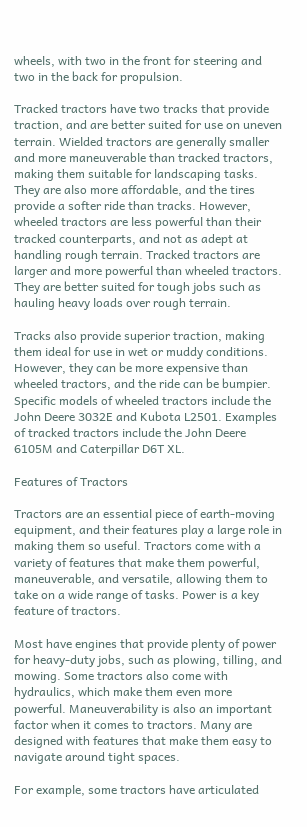wheels, with two in the front for steering and two in the back for propulsion.

Tracked tractors have two tracks that provide traction, and are better suited for use on uneven terrain. Wielded tractors are generally smaller and more maneuverable than tracked tractors, making them suitable for landscaping tasks. They are also more affordable, and the tires provide a softer ride than tracks. However, wheeled tractors are less powerful than their tracked counterparts, and not as adept at handling rough terrain. Tracked tractors are larger and more powerful than wheeled tractors. They are better suited for tough jobs such as hauling heavy loads over rough terrain.

Tracks also provide superior traction, making them ideal for use in wet or muddy conditions. However, they can be more expensive than wheeled tractors, and the ride can be bumpier. Specific models of wheeled tractors include the John Deere 3032E and Kubota L2501. Examples of tracked tractors include the John Deere 6105M and Caterpillar D6T XL.

Features of Tractors

Tractors are an essential piece of earth-moving equipment, and their features play a large role in making them so useful. Tractors come with a variety of features that make them powerful, maneuverable, and versatile, allowing them to take on a wide range of tasks. Power is a key feature of tractors.

Most have engines that provide plenty of power for heavy-duty jobs, such as plowing, tilling, and mowing. Some tractors also come with hydraulics, which make them even more powerful. Maneuverability is also an important factor when it comes to tractors. Many are designed with features that make them easy to navigate around tight spaces.

For example, some tractors have articulated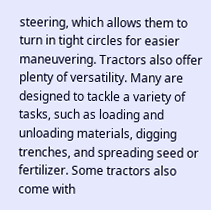steering, which allows them to turn in tight circles for easier maneuvering. Tractors also offer plenty of versatility. Many are designed to tackle a variety of tasks, such as loading and unloading materials, digging trenches, and spreading seed or fertilizer. Some tractors also come with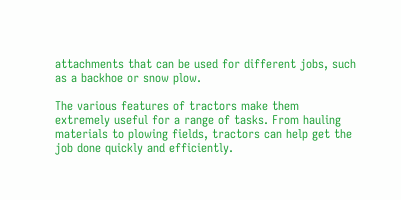attachments that can be used for different jobs, such as a backhoe or snow plow.

The various features of tractors make them extremely useful for a range of tasks. From hauling materials to plowing fields, tractors can help get the job done quickly and efficiently.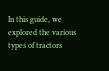In this guide, we explored the various types of tractors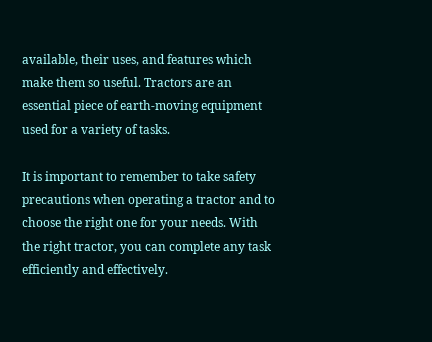available, their uses, and features which make them so useful. Tractors are an essential piece of earth-moving equipment used for a variety of tasks.

It is important to remember to take safety precautions when operating a tractor and to choose the right one for your needs. With the right tractor, you can complete any task efficiently and effectively.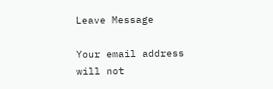Leave Message

Your email address will not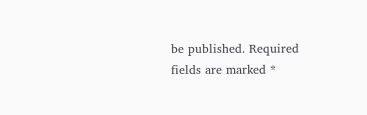be published. Required fields are marked *